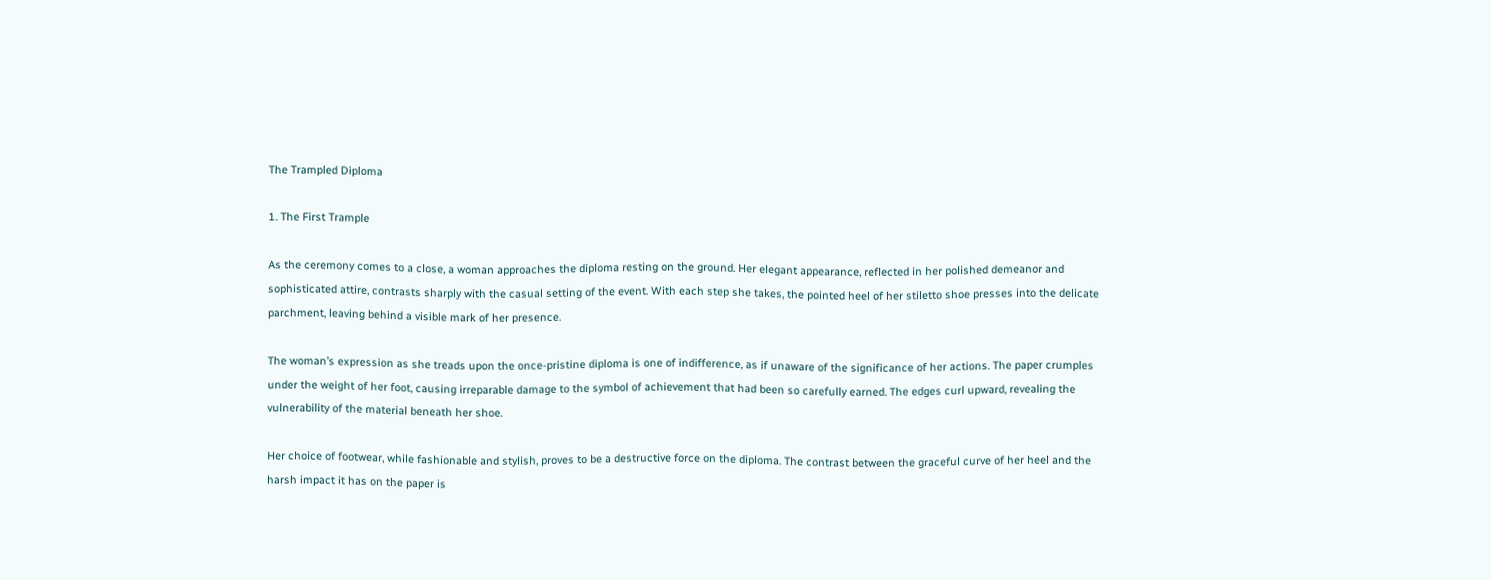The Trampled Diploma

1. The First Trample

As the ceremony comes to a close, a woman approaches the diploma resting on the ground. Her elegant appearance, reflected in her polished demeanor and sophisticated attire, contrasts sharply with the casual setting of the event. With each step she takes, the pointed heel of her stiletto shoe presses into the delicate parchment, leaving behind a visible mark of her presence.

The woman’s expression as she treads upon the once-pristine diploma is one of indifference, as if unaware of the significance of her actions. The paper crumples under the weight of her foot, causing irreparable damage to the symbol of achievement that had been so carefully earned. The edges curl upward, revealing the vulnerability of the material beneath her shoe.

Her choice of footwear, while fashionable and stylish, proves to be a destructive force on the diploma. The contrast between the graceful curve of her heel and the harsh impact it has on the paper is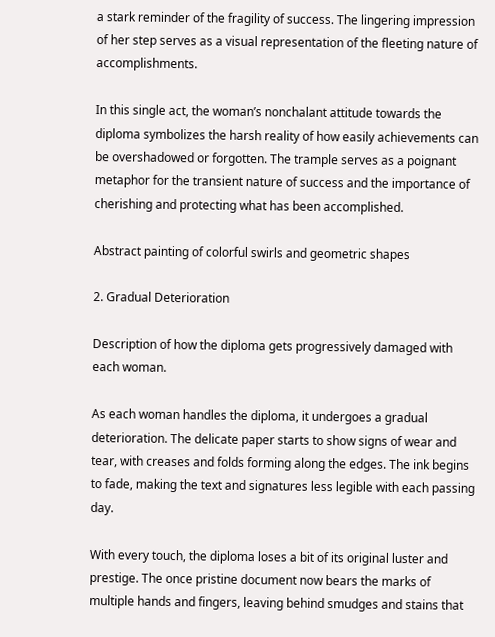a stark reminder of the fragility of success. The lingering impression of her step serves as a visual representation of the fleeting nature of accomplishments.

In this single act, the woman’s nonchalant attitude towards the diploma symbolizes the harsh reality of how easily achievements can be overshadowed or forgotten. The trample serves as a poignant metaphor for the transient nature of success and the importance of cherishing and protecting what has been accomplished.

Abstract painting of colorful swirls and geometric shapes

2. Gradual Deterioration

Description of how the diploma gets progressively damaged with each woman.

As each woman handles the diploma, it undergoes a gradual deterioration. The delicate paper starts to show signs of wear and tear, with creases and folds forming along the edges. The ink begins to fade, making the text and signatures less legible with each passing day.

With every touch, the diploma loses a bit of its original luster and prestige. The once pristine document now bears the marks of multiple hands and fingers, leaving behind smudges and stains that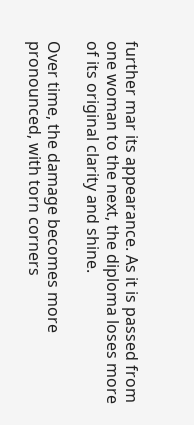further mar its appearance. As it is passed from one woman to the next, the diploma loses more of its original clarity and shine.

Over time, the damage becomes more pronounced, with torn corners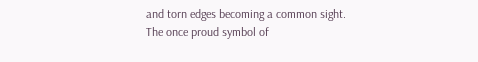and torn edges becoming a common sight. The once proud symbol of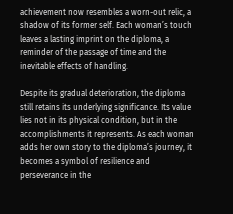achievement now resembles a worn-out relic, a shadow of its former self. Each woman’s touch leaves a lasting imprint on the diploma, a reminder of the passage of time and the inevitable effects of handling.

Despite its gradual deterioration, the diploma still retains its underlying significance. Its value lies not in its physical condition, but in the accomplishments it represents. As each woman adds her own story to the diploma’s journey, it becomes a symbol of resilience and perseverance in the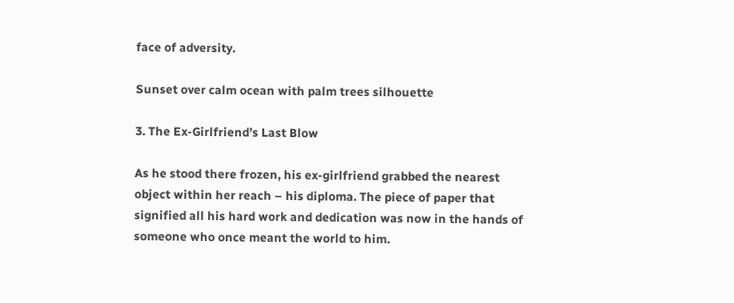face of adversity.

Sunset over calm ocean with palm trees silhouette

3. The Ex-Girlfriend’s Last Blow

As he stood there frozen, his ex-girlfriend grabbed the nearest object within her reach – his diploma. The piece of paper that signified all his hard work and dedication was now in the hands of someone who once meant the world to him.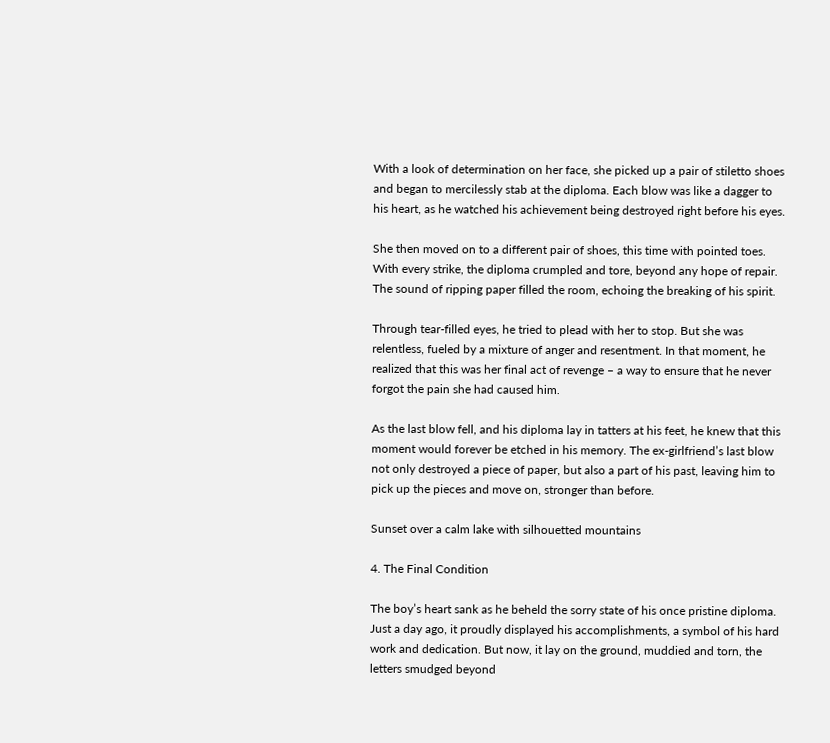With a look of determination on her face, she picked up a pair of stiletto shoes and began to mercilessly stab at the diploma. Each blow was like a dagger to his heart, as he watched his achievement being destroyed right before his eyes.

She then moved on to a different pair of shoes, this time with pointed toes. With every strike, the diploma crumpled and tore, beyond any hope of repair. The sound of ripping paper filled the room, echoing the breaking of his spirit.

Through tear-filled eyes, he tried to plead with her to stop. But she was relentless, fueled by a mixture of anger and resentment. In that moment, he realized that this was her final act of revenge – a way to ensure that he never forgot the pain she had caused him.

As the last blow fell, and his diploma lay in tatters at his feet, he knew that this moment would forever be etched in his memory. The ex-girlfriend’s last blow not only destroyed a piece of paper, but also a part of his past, leaving him to pick up the pieces and move on, stronger than before.

Sunset over a calm lake with silhouetted mountains

4. The Final Condition

The boy’s heart sank as he beheld the sorry state of his once pristine diploma. Just a day ago, it proudly displayed his accomplishments, a symbol of his hard work and dedication. But now, it lay on the ground, muddied and torn, the letters smudged beyond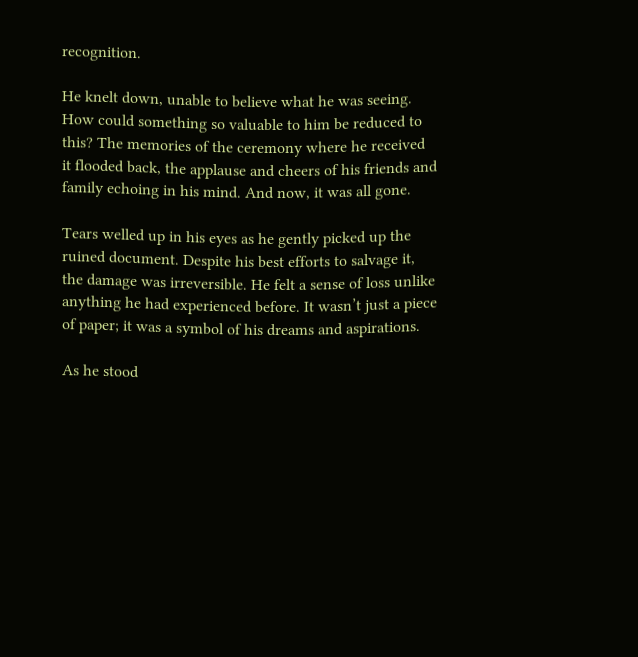recognition.

He knelt down, unable to believe what he was seeing. How could something so valuable to him be reduced to this? The memories of the ceremony where he received it flooded back, the applause and cheers of his friends and family echoing in his mind. And now, it was all gone.

Tears welled up in his eyes as he gently picked up the ruined document. Despite his best efforts to salvage it, the damage was irreversible. He felt a sense of loss unlike anything he had experienced before. It wasn’t just a piece of paper; it was a symbol of his dreams and aspirations.

As he stood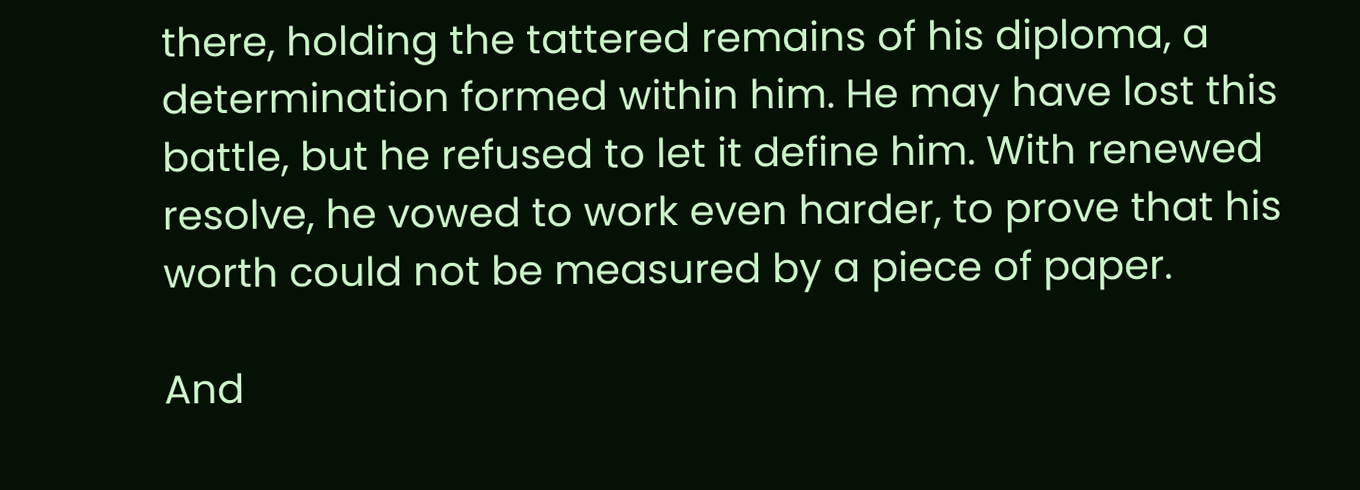there, holding the tattered remains of his diploma, a determination formed within him. He may have lost this battle, but he refused to let it define him. With renewed resolve, he vowed to work even harder, to prove that his worth could not be measured by a piece of paper.

And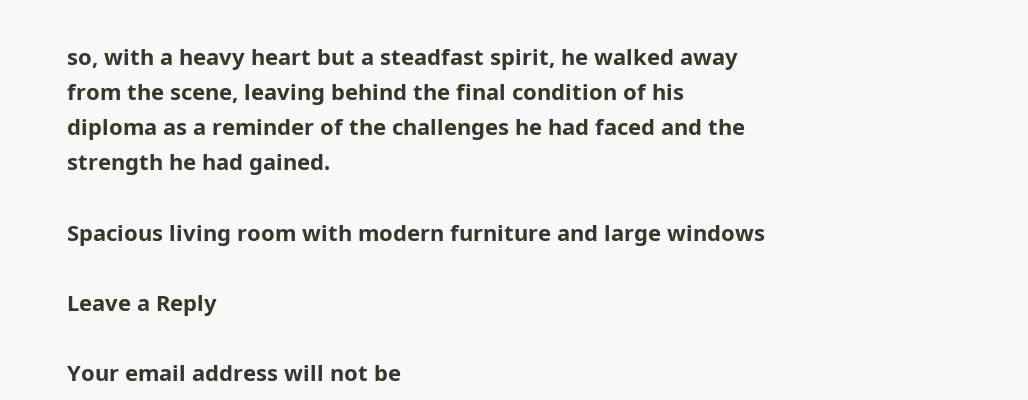so, with a heavy heart but a steadfast spirit, he walked away from the scene, leaving behind the final condition of his diploma as a reminder of the challenges he had faced and the strength he had gained.

Spacious living room with modern furniture and large windows

Leave a Reply

Your email address will not be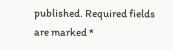published. Required fields are marked *